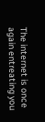The internet is once again entreating you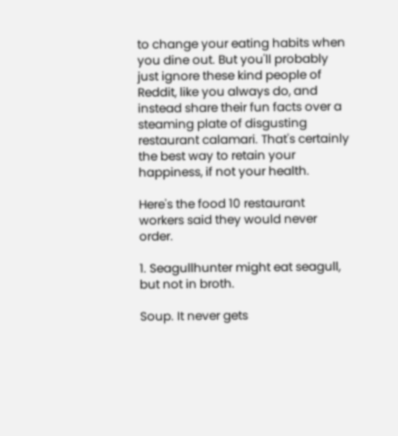to change your eating habits when you dine out. But you'll probably just ignore these kind people of Reddit, like you always do, and instead share their fun facts over a steaming plate of disgusting restaurant calamari. That's certainly the best way to retain your happiness, if not your health.

Here's the food 10 restaurant workers said they would never order.

1. Seagullhunter might eat seagull, but not in broth.

Soup. It never gets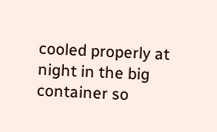cooled properly at night in the big container so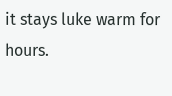it stays luke warm for hours.